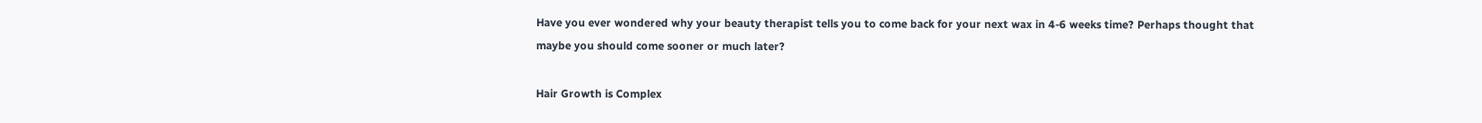Have you ever wondered why your beauty therapist tells you to come back for your next wax in 4-6 weeks time? Perhaps thought that maybe you should come sooner or much later?

Hair Growth is Complex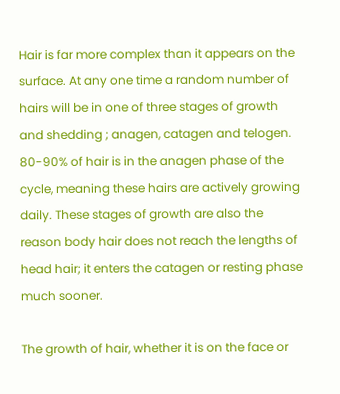Hair is far more complex than it appears on the surface. At any one time a random number of hairs will be in one of three stages of growth and shedding ; anagen, catagen and telogen. 80-90% of hair is in the anagen phase of the cycle, meaning these hairs are actively growing daily. These stages of growth are also the reason body hair does not reach the lengths of head hair; it enters the catagen or resting phase much sooner.

The growth of hair, whether it is on the face or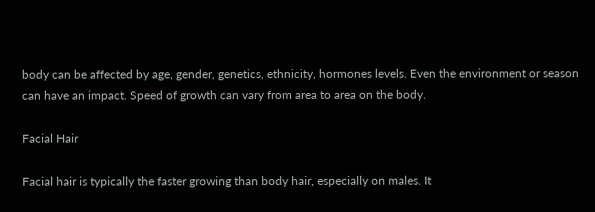body can be affected by age, gender, genetics, ethnicity, hormones levels. Even the environment or season can have an impact. Speed of growth can vary from area to area on the body.

Facial Hair

Facial hair is typically the faster growing than body hair, especially on males. It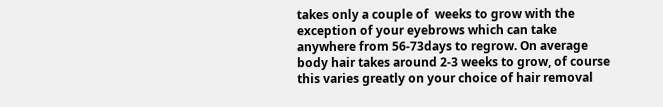takes only a couple of  weeks to grow with the exception of your eyebrows which can take anywhere from 56-73days to regrow. On average body hair takes around 2-3 weeks to grow, of course this varies greatly on your choice of hair removal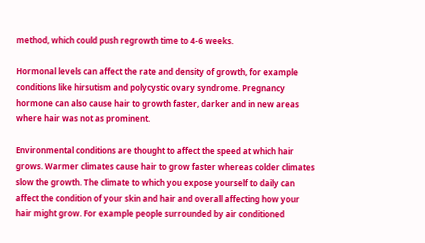method, which could push regrowth time to 4-6 weeks.

Hormonal levels can affect the rate and density of growth, for example conditions like hirsutism and polycystic ovary syndrome. Pregnancy hormone can also cause hair to growth faster, darker and in new areas where hair was not as prominent.

Environmental conditions are thought to affect the speed at which hair grows. Warmer climates cause hair to grow faster whereas colder climates slow the growth. The climate to which you expose yourself to daily can affect the condition of your skin and hair and overall affecting how your hair might grow. For example people surrounded by air conditioned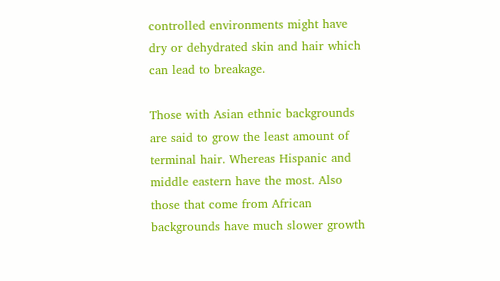controlled environments might have dry or dehydrated skin and hair which can lead to breakage.

Those with Asian ethnic backgrounds are said to grow the least amount of terminal hair. Whereas Hispanic and middle eastern have the most. Also those that come from African backgrounds have much slower growth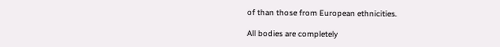of than those from European ethnicities.

All bodies are completely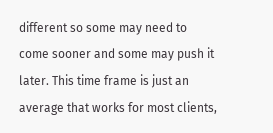different so some may need to come sooner and some may push it later. This time frame is just an average that works for most clients,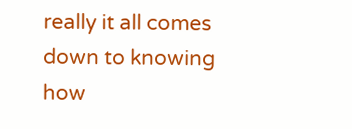really it all comes down to knowing how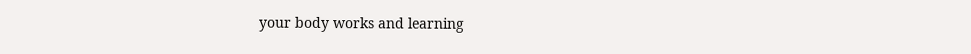your body works and learning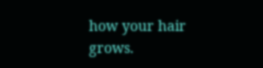how your hair grows.